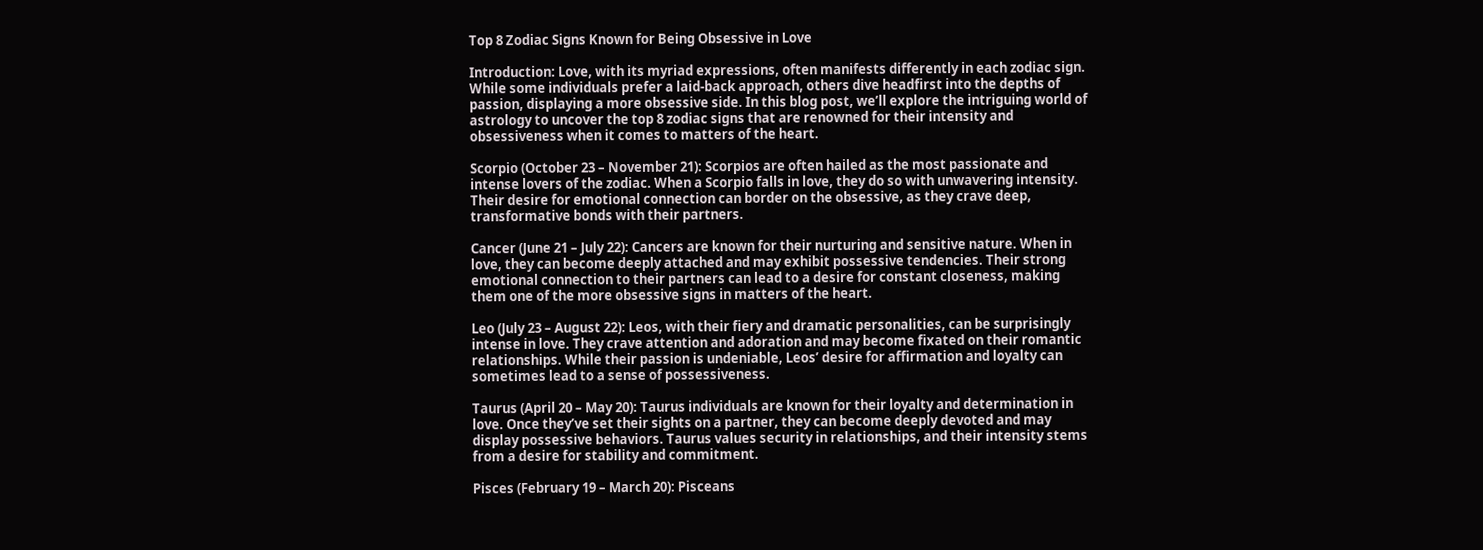Top 8 Zodiac Signs Known for Being Obsessive in Love

Introduction: Love, with its myriad expressions, often manifests differently in each zodiac sign. While some individuals prefer a laid-back approach, others dive headfirst into the depths of passion, displaying a more obsessive side. In this blog post, we’ll explore the intriguing world of astrology to uncover the top 8 zodiac signs that are renowned for their intensity and obsessiveness when it comes to matters of the heart.

Scorpio (October 23 – November 21): Scorpios are often hailed as the most passionate and intense lovers of the zodiac. When a Scorpio falls in love, they do so with unwavering intensity. Their desire for emotional connection can border on the obsessive, as they crave deep, transformative bonds with their partners.

Cancer (June 21 – July 22): Cancers are known for their nurturing and sensitive nature. When in love, they can become deeply attached and may exhibit possessive tendencies. Their strong emotional connection to their partners can lead to a desire for constant closeness, making them one of the more obsessive signs in matters of the heart.

Leo (July 23 – August 22): Leos, with their fiery and dramatic personalities, can be surprisingly intense in love. They crave attention and adoration and may become fixated on their romantic relationships. While their passion is undeniable, Leos’ desire for affirmation and loyalty can sometimes lead to a sense of possessiveness.

Taurus (April 20 – May 20): Taurus individuals are known for their loyalty and determination in love. Once they’ve set their sights on a partner, they can become deeply devoted and may display possessive behaviors. Taurus values security in relationships, and their intensity stems from a desire for stability and commitment.

Pisces (February 19 – March 20): Pisceans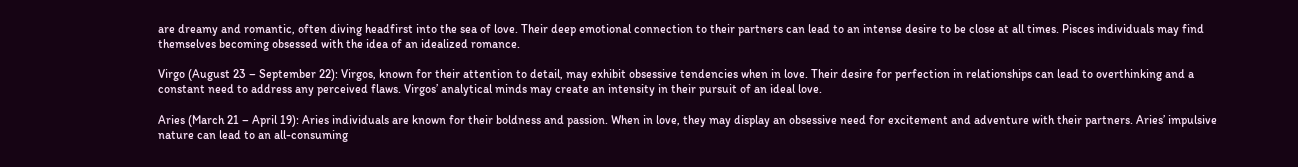are dreamy and romantic, often diving headfirst into the sea of love. Their deep emotional connection to their partners can lead to an intense desire to be close at all times. Pisces individuals may find themselves becoming obsessed with the idea of an idealized romance.

Virgo (August 23 – September 22): Virgos, known for their attention to detail, may exhibit obsessive tendencies when in love. Their desire for perfection in relationships can lead to overthinking and a constant need to address any perceived flaws. Virgos’ analytical minds may create an intensity in their pursuit of an ideal love.

Aries (March 21 – April 19): Aries individuals are known for their boldness and passion. When in love, they may display an obsessive need for excitement and adventure with their partners. Aries’ impulsive nature can lead to an all-consuming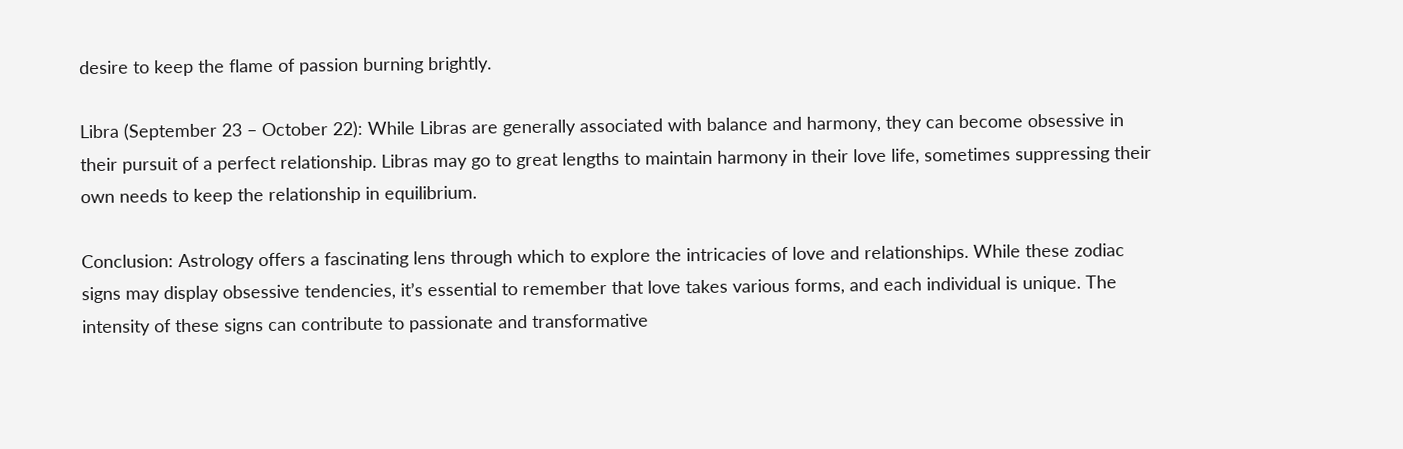desire to keep the flame of passion burning brightly.

Libra (September 23 – October 22): While Libras are generally associated with balance and harmony, they can become obsessive in their pursuit of a perfect relationship. Libras may go to great lengths to maintain harmony in their love life, sometimes suppressing their own needs to keep the relationship in equilibrium.

Conclusion: Astrology offers a fascinating lens through which to explore the intricacies of love and relationships. While these zodiac signs may display obsessive tendencies, it’s essential to remember that love takes various forms, and each individual is unique. The intensity of these signs can contribute to passionate and transformative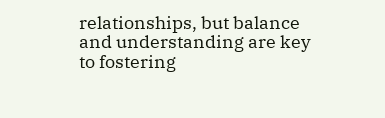relationships, but balance and understanding are key to fostering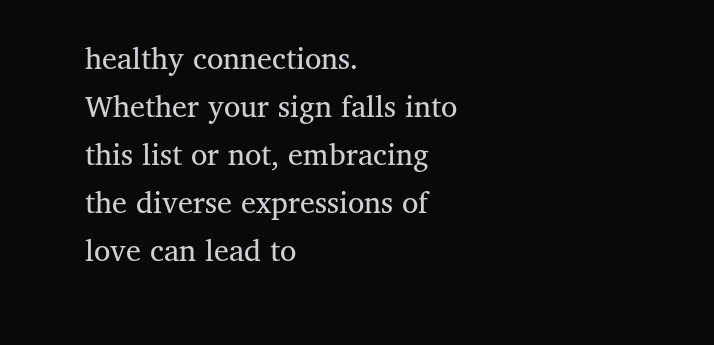healthy connections. Whether your sign falls into this list or not, embracing the diverse expressions of love can lead to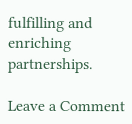fulfilling and enriching partnerships.

Leave a Comment